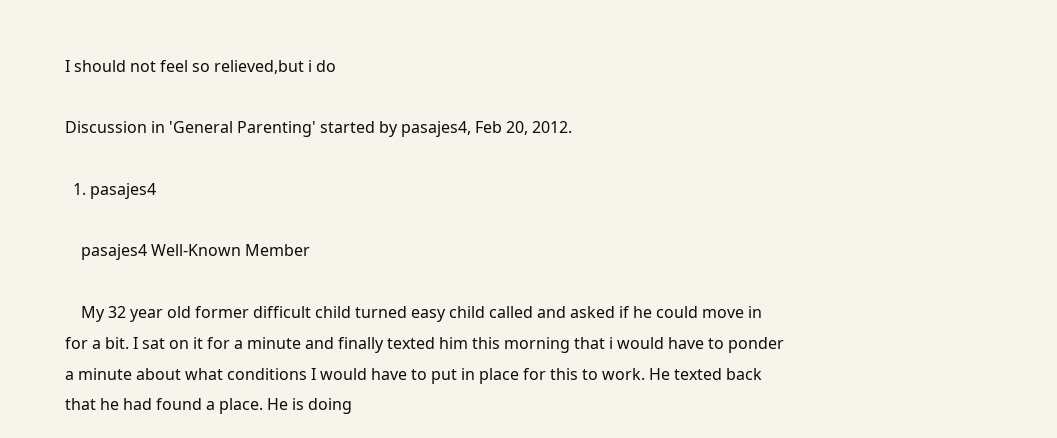I should not feel so relieved,but i do

Discussion in 'General Parenting' started by pasajes4, Feb 20, 2012.

  1. pasajes4

    pasajes4 Well-Known Member

    My 32 year old former difficult child turned easy child called and asked if he could move in for a bit. I sat on it for a minute and finally texted him this morning that i would have to ponder a minute about what conditions I would have to put in place for this to work. He texted back that he had found a place. He is doing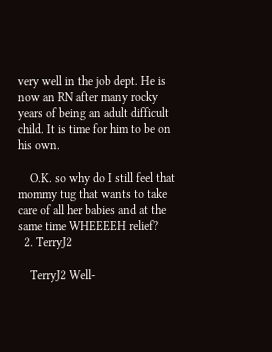very well in the job dept. He is now an RN after many rocky years of being an adult difficult child. It is time for him to be on his own.

    O.K. so why do I still feel that mommy tug that wants to take care of all her babies and at the same time WHEEEEH relief?
  2. TerryJ2

    TerryJ2 Well-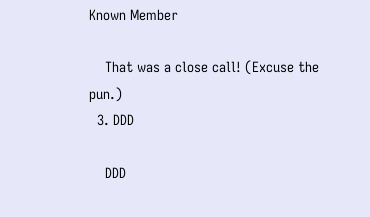Known Member

    That was a close call! (Excuse the pun.)
  3. DDD

    DDD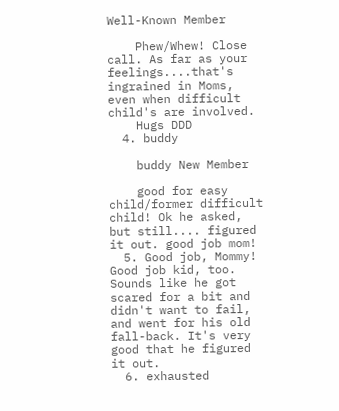Well-Known Member

    Phew/Whew! Close call. As far as your feelings....that's ingrained in Moms, even when difficult child's are involved.
    Hugs DDD
  4. buddy

    buddy New Member

    good for easy child/former difficult child! Ok he asked, but still.... figured it out. good job mom!
  5. Good job, Mommy! Good job kid, too. Sounds like he got scared for a bit and didn't want to fail, and went for his old fall-back. It's very good that he figured it out.
  6. exhausted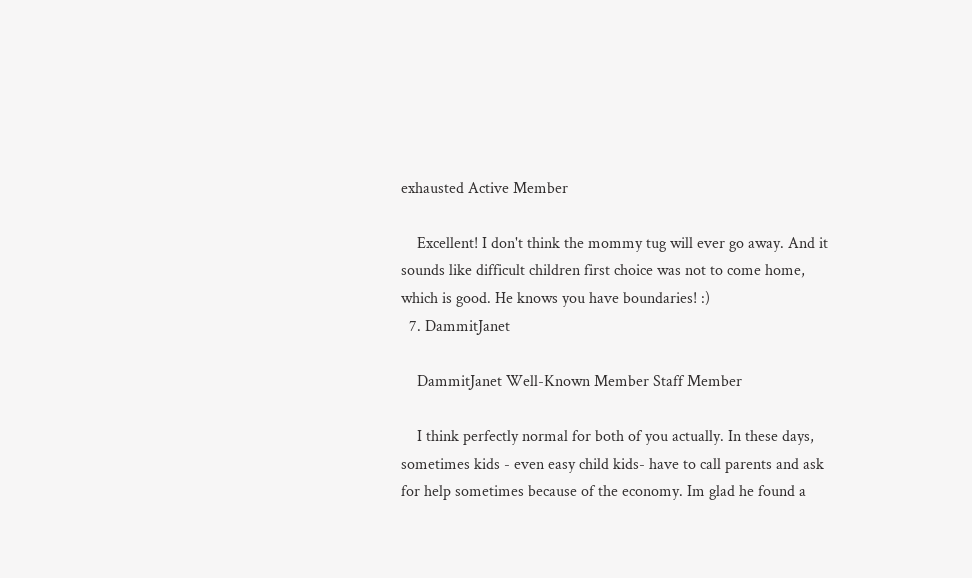exhausted Active Member

    Excellent! I don't think the mommy tug will ever go away. And it sounds like difficult children first choice was not to come home, which is good. He knows you have boundaries! :)
  7. DammitJanet

    DammitJanet Well-Known Member Staff Member

    I think perfectly normal for both of you actually. In these days, sometimes kids - even easy child kids- have to call parents and ask for help sometimes because of the economy. Im glad he found a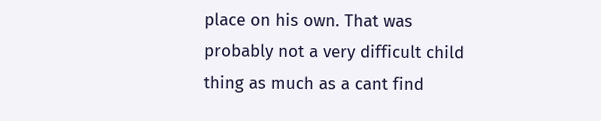place on his own. That was probably not a very difficult child thing as much as a cant find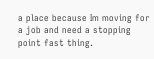a place because Im moving for a job and need a stopping point fast thing.